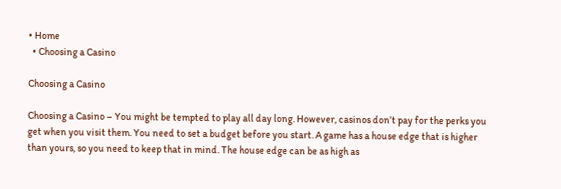• Home
  • Choosing a Casino

Choosing a Casino

Choosing a Casino – You might be tempted to play all day long. However, casinos don’t pay for the perks you get when you visit them. You need to set a budget before you start. A game has a house edge that is higher than yours, so you need to keep that in mind. The house edge can be as high as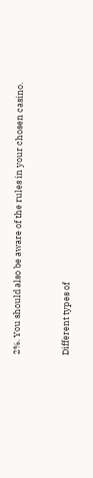2%. You should also be aware of the rules in your chosen casino.


Different types of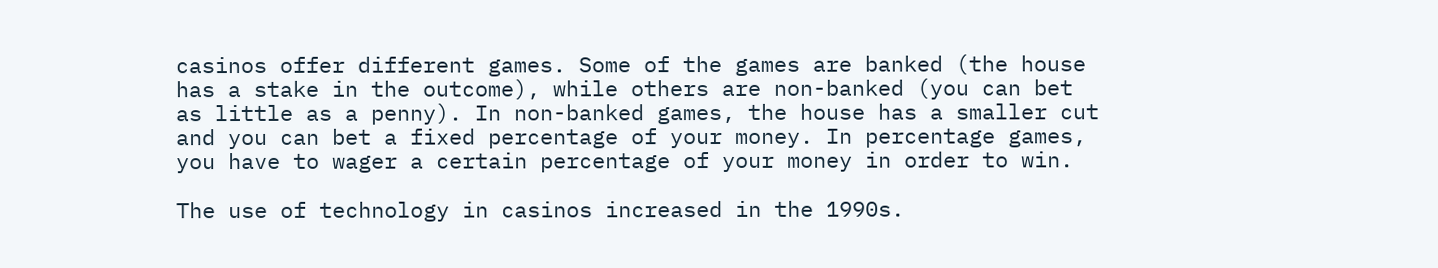casinos offer different games. Some of the games are banked (the house has a stake in the outcome), while others are non-banked (you can bet as little as a penny). In non-banked games, the house has a smaller cut and you can bet a fixed percentage of your money. In percentage games, you have to wager a certain percentage of your money in order to win.

The use of technology in casinos increased in the 1990s.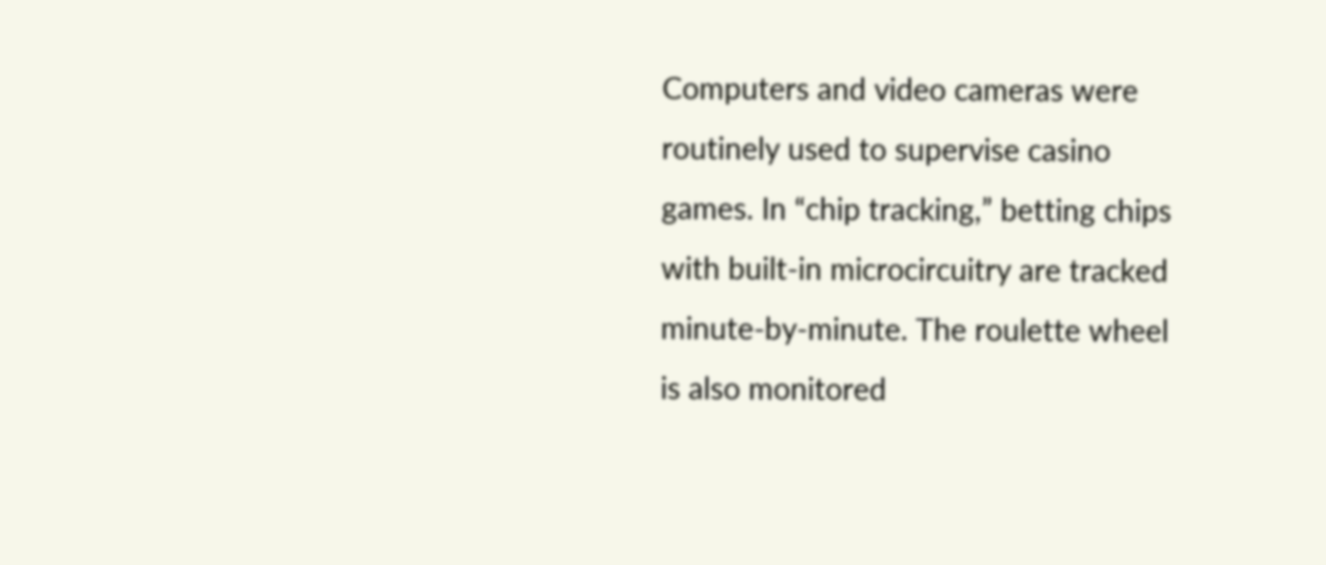Computers and video cameras were routinely used to supervise casino games. In “chip tracking,” betting chips with built-in microcircuitry are tracked minute-by-minute. The roulette wheel is also monitored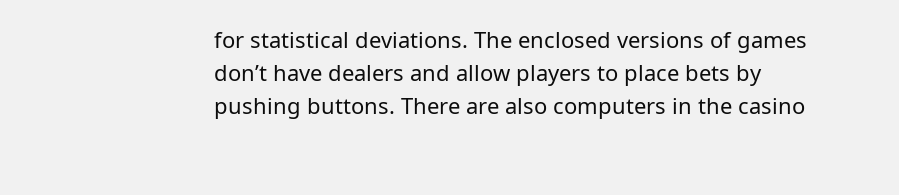for statistical deviations. The enclosed versions of games don’t have dealers and allow players to place bets by pushing buttons. There are also computers in the casino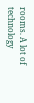rooms. A lot of technology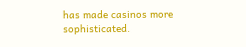has made casinos more sophisticated.